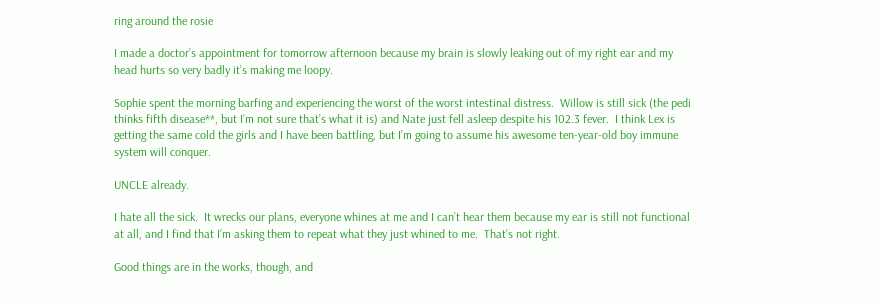ring around the rosie

I made a doctor’s appointment for tomorrow afternoon because my brain is slowly leaking out of my right ear and my head hurts so very badly it’s making me loopy.

Sophie spent the morning barfing and experiencing the worst of the worst intestinal distress.  Willow is still sick (the pedi thinks fifth disease**, but I’m not sure that’s what it is) and Nate just fell asleep despite his 102.3 fever.  I think Lex is getting the same cold the girls and I have been battling, but I’m going to assume his awesome ten-year-old boy immune system will conquer.

UNCLE already.

I hate all the sick.  It wrecks our plans, everyone whines at me and I can’t hear them because my ear is still not functional at all, and I find that I’m asking them to repeat what they just whined to me.  That’s not right.

Good things are in the works, though, and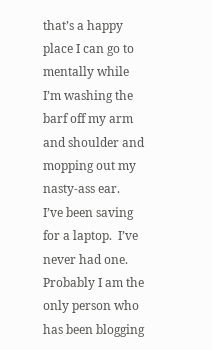that’s a happy place I can go to mentally while I’m washing the barf off my arm and shoulder and mopping out my nasty-ass ear.  I’ve been saving for a laptop.  I’ve never had one.  Probably I am the only person who has been blogging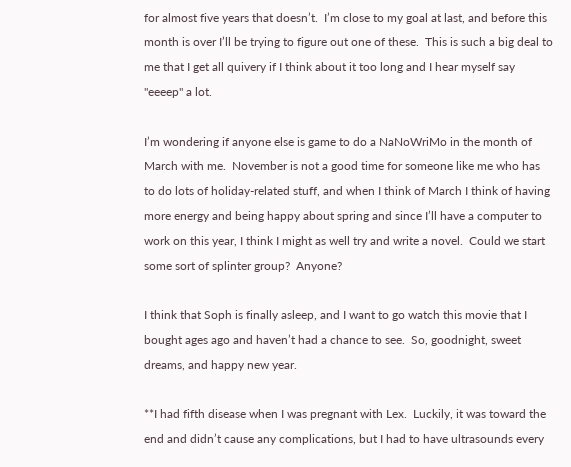for almost five years that doesn’t.  I’m close to my goal at last, and before this month is over I’ll be trying to figure out one of these.  This is such a big deal to me that I get all quivery if I think about it too long and I hear myself say "eeeep" a lot.

I’m wondering if anyone else is game to do a NaNoWriMo in the month of March with me.  November is not a good time for someone like me who has to do lots of holiday-related stuff, and when I think of March I think of having more energy and being happy about spring and since I’ll have a computer to work on this year, I think I might as well try and write a novel.  Could we start some sort of splinter group?  Anyone?

I think that Soph is finally asleep, and I want to go watch this movie that I bought ages ago and haven’t had a chance to see.  So, goodnight, sweet dreams, and happy new year.

**I had fifth disease when I was pregnant with Lex.  Luckily, it was toward the end and didn’t cause any complications, but I had to have ultrasounds every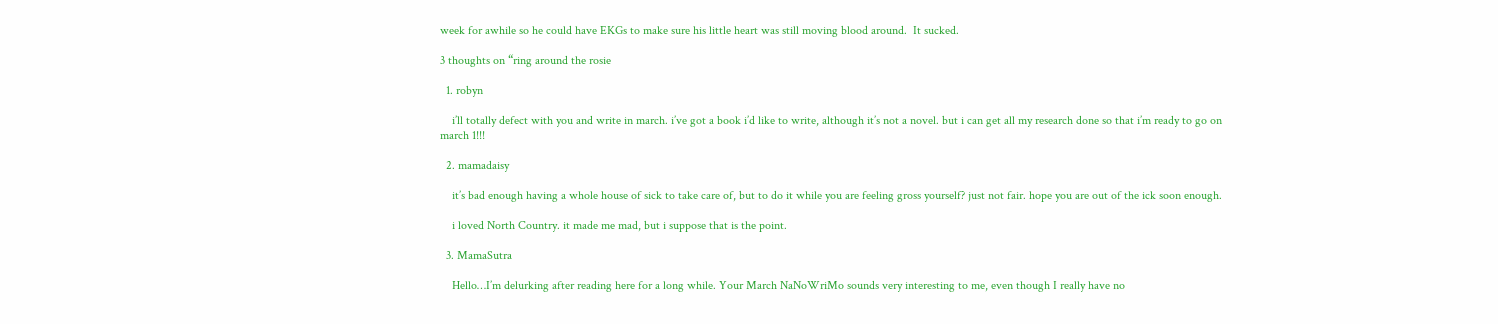week for awhile so he could have EKGs to make sure his little heart was still moving blood around.  It sucked.

3 thoughts on “ring around the rosie

  1. robyn

    i’ll totally defect with you and write in march. i’ve got a book i’d like to write, although it’s not a novel. but i can get all my research done so that i’m ready to go on march 1!!!

  2. mamadaisy

    it’s bad enough having a whole house of sick to take care of, but to do it while you are feeling gross yourself? just not fair. hope you are out of the ick soon enough.

    i loved North Country. it made me mad, but i suppose that is the point.

  3. MamaSutra

    Hello…I’m delurking after reading here for a long while. Your March NaNoWriMo sounds very interesting to me, even though I really have no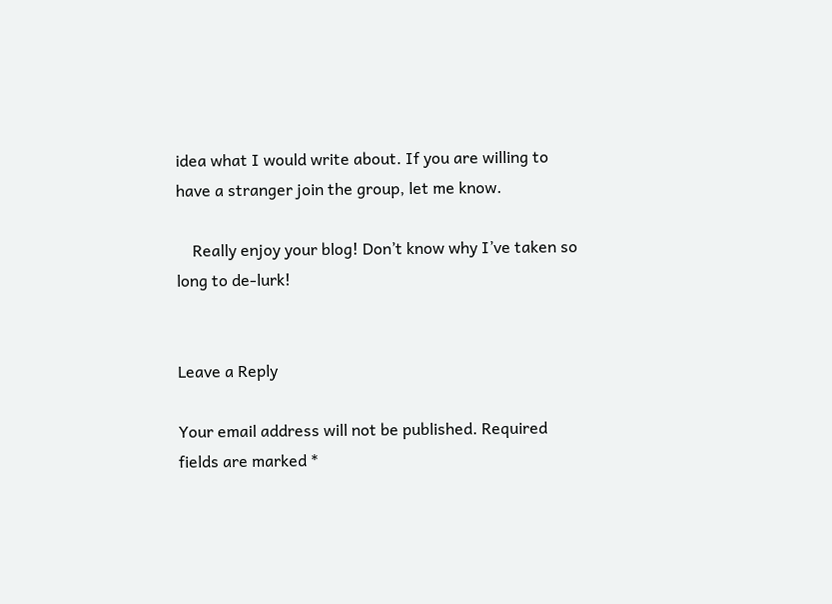idea what I would write about. If you are willing to have a stranger join the group, let me know.

    Really enjoy your blog! Don’t know why I’ve taken so long to de-lurk!


Leave a Reply

Your email address will not be published. Required fields are marked *